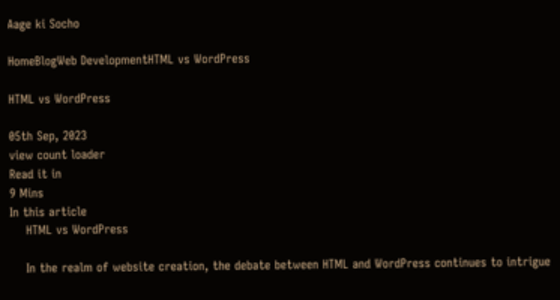Aage ki Socho

HomeBlogWeb DevelopmentHTML vs WordPress

HTML vs WordPress

05th Sep, 2023
view count loader
Read it in
9 Mins
In this article
    HTML vs WordPress

    In the realm of website creation, the debate between HTML and WordPress continues to intrigue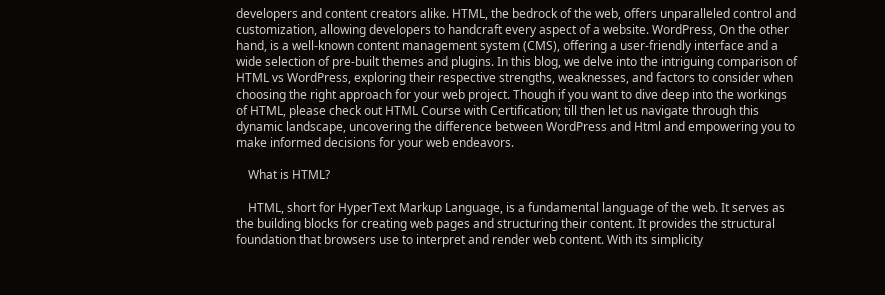developers and content creators alike. HTML, the bedrock of the web, offers unparalleled control and customization, allowing developers to handcraft every aspect of a website. WordPress, On the other hand, is a well-known content management system (CMS), offering a user-friendly interface and a wide selection of pre-built themes and plugins. In this blog, we delve into the intriguing comparison of HTML vs WordPress, exploring their respective strengths, weaknesses, and factors to consider when choosing the right approach for your web project. Though if you want to dive deep into the workings of HTML, please check out HTML Course with Certification; till then let us navigate through this dynamic landscape, uncovering the difference between WordPress and Html and empowering you to make informed decisions for your web endeavors.

    What is HTML?

    HTML, short for HyperText Markup Language, is a fundamental language of the web. It serves as the building blocks for creating web pages and structuring their content. It provides the structural foundation that browsers use to interpret and render web content. With its simplicity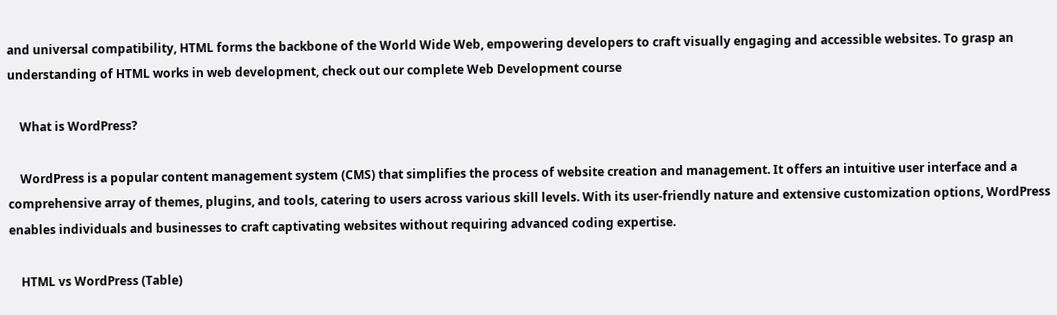and universal compatibility, HTML forms the backbone of the World Wide Web, empowering developers to craft visually engaging and accessible websites. To grasp an understanding of HTML works in web development, check out our complete Web Development course

    What is WordPress?

    WordPress is a popular content management system (CMS) that simplifies the process of website creation and management. It offers an intuitive user interface and a comprehensive array of themes, plugins, and tools, catering to users across various skill levels. With its user-friendly nature and extensive customization options, WordPress enables individuals and businesses to craft captivating websites without requiring advanced coding expertise.

    HTML vs WordPress (Table)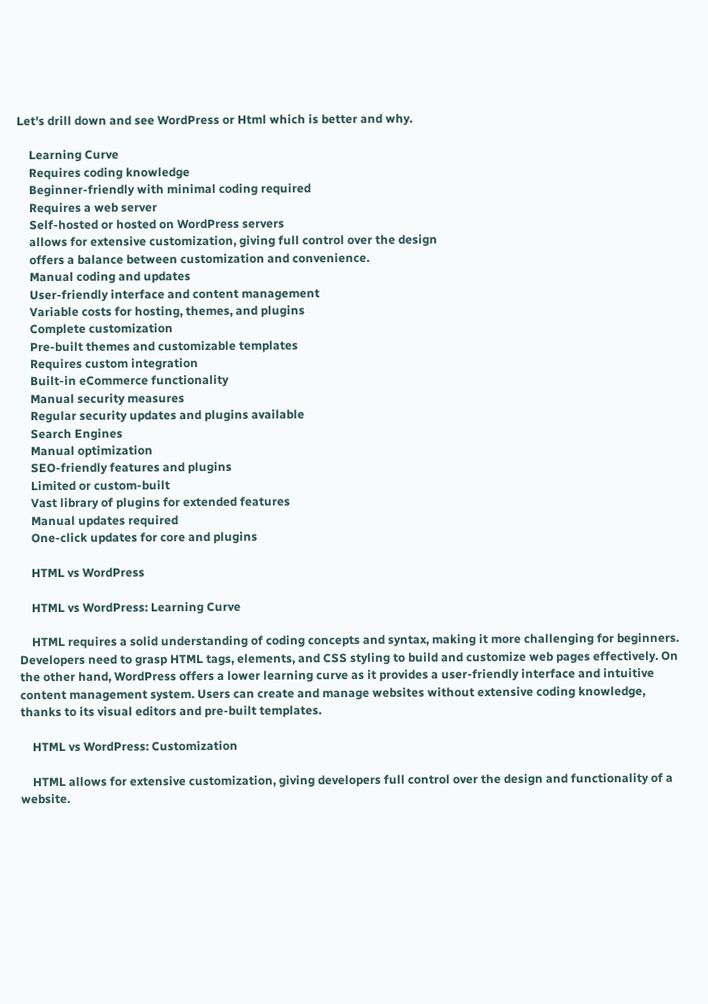Let's drill down and see WordPress or Html which is better and why.

    Learning Curve
    Requires coding knowledge
    Beginner-friendly with minimal coding required
    Requires a web server
    Self-hosted or hosted on WordPress servers
    allows for extensive customization, giving full control over the design
    offers a balance between customization and convenience.
    Manual coding and updates
    User-friendly interface and content management
    Variable costs for hosting, themes, and plugins
    Complete customization
    Pre-built themes and customizable templates
    Requires custom integration
    Built-in eCommerce functionality
    Manual security measures
    Regular security updates and plugins available
    Search Engines
    Manual optimization
    SEO-friendly features and plugins
    Limited or custom-built
    Vast library of plugins for extended features
    Manual updates required
    One-click updates for core and plugins

    HTML vs WordPress

    HTML vs WordPress: Learning Curve

    HTML requires a solid understanding of coding concepts and syntax, making it more challenging for beginners. Developers need to grasp HTML tags, elements, and CSS styling to build and customize web pages effectively. On the other hand, WordPress offers a lower learning curve as it provides a user-friendly interface and intuitive content management system. Users can create and manage websites without extensive coding knowledge, thanks to its visual editors and pre-built templates.

    HTML vs WordPress: Customization

    HTML allows for extensive customization, giving developers full control over the design and functionality of a website.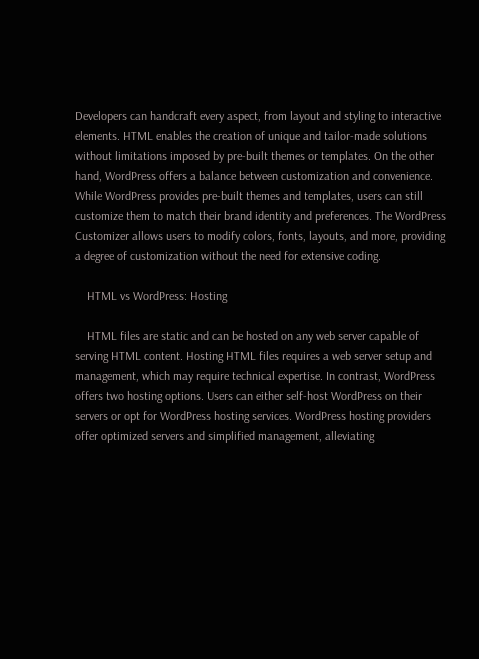Developers can handcraft every aspect, from layout and styling to interactive elements. HTML enables the creation of unique and tailor-made solutions without limitations imposed by pre-built themes or templates. On the other hand, WordPress offers a balance between customization and convenience. While WordPress provides pre-built themes and templates, users can still customize them to match their brand identity and preferences. The WordPress Customizer allows users to modify colors, fonts, layouts, and more, providing a degree of customization without the need for extensive coding.

    HTML vs WordPress: Hosting

    HTML files are static and can be hosted on any web server capable of serving HTML content. Hosting HTML files requires a web server setup and management, which may require technical expertise. In contrast, WordPress offers two hosting options. Users can either self-host WordPress on their servers or opt for WordPress hosting services. WordPress hosting providers offer optimized servers and simplified management, alleviating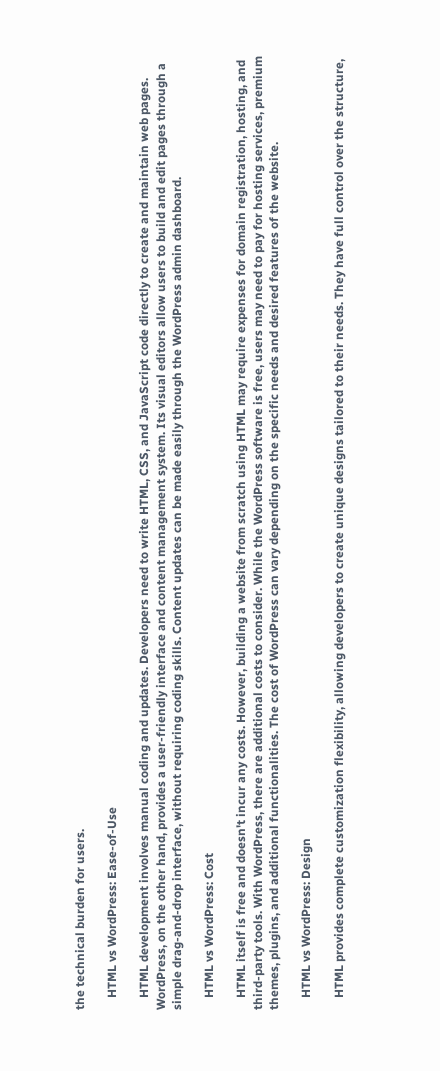the technical burden for users.

    HTML vs WordPress: Ease-of-Use

    HTML development involves manual coding and updates. Developers need to write HTML, CSS, and JavaScript code directly to create and maintain web pages. WordPress, on the other hand, provides a user-friendly interface and content management system. Its visual editors allow users to build and edit pages through a simple drag-and-drop interface, without requiring coding skills. Content updates can be made easily through the WordPress admin dashboard.

    HTML vs WordPress: Cost

    HTML itself is free and doesn't incur any costs. However, building a website from scratch using HTML may require expenses for domain registration, hosting, and third-party tools. With WordPress, there are additional costs to consider. While the WordPress software is free, users may need to pay for hosting services, premium themes, plugins, and additional functionalities. The cost of WordPress can vary depending on the specific needs and desired features of the website.

    HTML vs WordPress: Design

    HTML provides complete customization flexibility, allowing developers to create unique designs tailored to their needs. They have full control over the structure,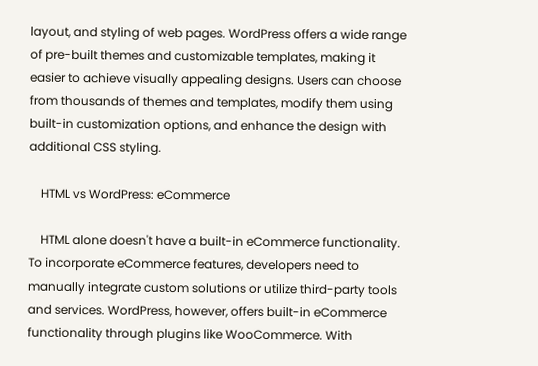layout, and styling of web pages. WordPress offers a wide range of pre-built themes and customizable templates, making it easier to achieve visually appealing designs. Users can choose from thousands of themes and templates, modify them using built-in customization options, and enhance the design with additional CSS styling.

    HTML vs WordPress: eCommerce

    HTML alone doesn't have a built-in eCommerce functionality. To incorporate eCommerce features, developers need to manually integrate custom solutions or utilize third-party tools and services. WordPress, however, offers built-in eCommerce functionality through plugins like WooCommerce. With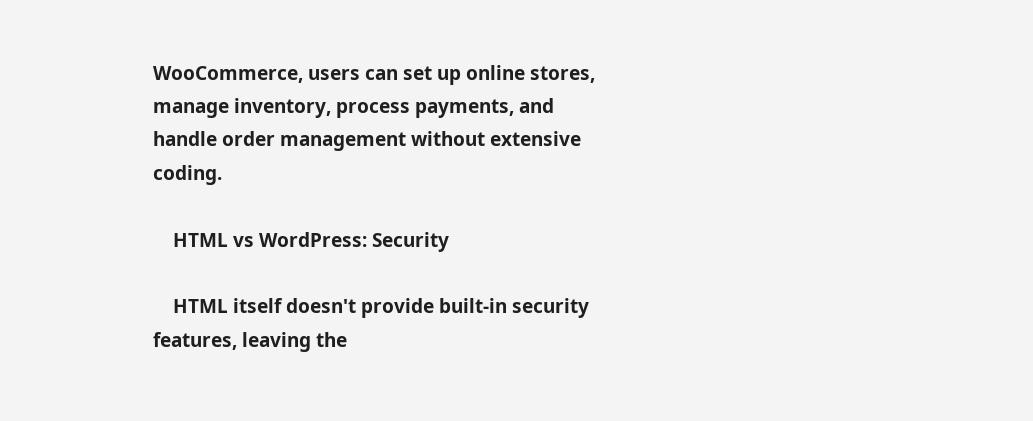WooCommerce, users can set up online stores, manage inventory, process payments, and handle order management without extensive coding.

    HTML vs WordPress: Security

    HTML itself doesn't provide built-in security features, leaving the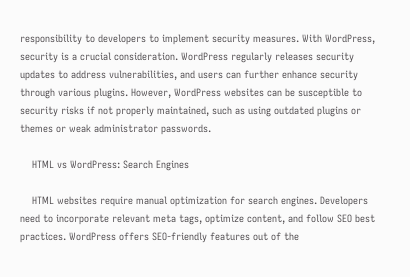responsibility to developers to implement security measures. With WordPress, security is a crucial consideration. WordPress regularly releases security updates to address vulnerabilities, and users can further enhance security through various plugins. However, WordPress websites can be susceptible to security risks if not properly maintained, such as using outdated plugins or themes or weak administrator passwords.

    HTML vs WordPress: Search Engines

    HTML websites require manual optimization for search engines. Developers need to incorporate relevant meta tags, optimize content, and follow SEO best practices. WordPress offers SEO-friendly features out of the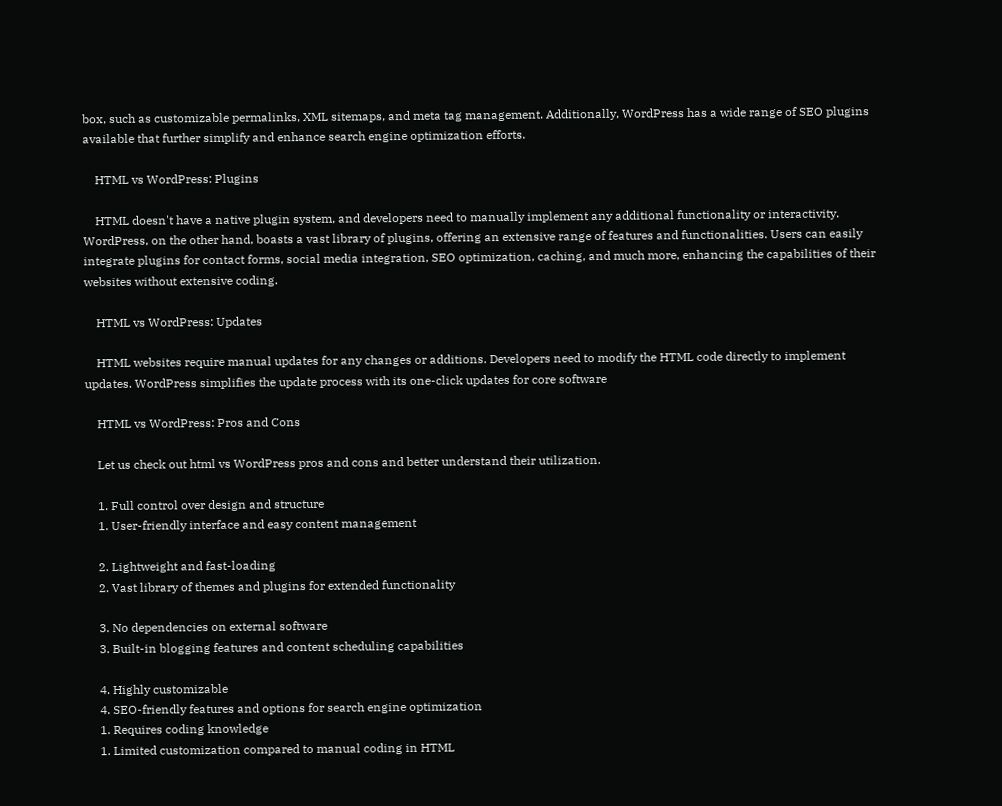box, such as customizable permalinks, XML sitemaps, and meta tag management. Additionally, WordPress has a wide range of SEO plugins available that further simplify and enhance search engine optimization efforts.

    HTML vs WordPress: Plugins

    HTML doesn't have a native plugin system, and developers need to manually implement any additional functionality or interactivity. WordPress, on the other hand, boasts a vast library of plugins, offering an extensive range of features and functionalities. Users can easily integrate plugins for contact forms, social media integration, SEO optimization, caching, and much more, enhancing the capabilities of their websites without extensive coding.

    HTML vs WordPress: Updates

    HTML websites require manual updates for any changes or additions. Developers need to modify the HTML code directly to implement updates. WordPress simplifies the update process with its one-click updates for core software

    HTML vs WordPress: Pros and Cons

    Let us check out html vs WordPress pros and cons and better understand their utilization.

    1. Full control over design and structure
    1. User-friendly interface and easy content management

    2. Lightweight and fast-loading
    2. Vast library of themes and plugins for extended functionality

    3. No dependencies on external software
    3. Built-in blogging features and content scheduling capabilities

    4. Highly customizable
    4. SEO-friendly features and options for search engine optimization
    1. Requires coding knowledge
    1. Limited customization compared to manual coding in HTML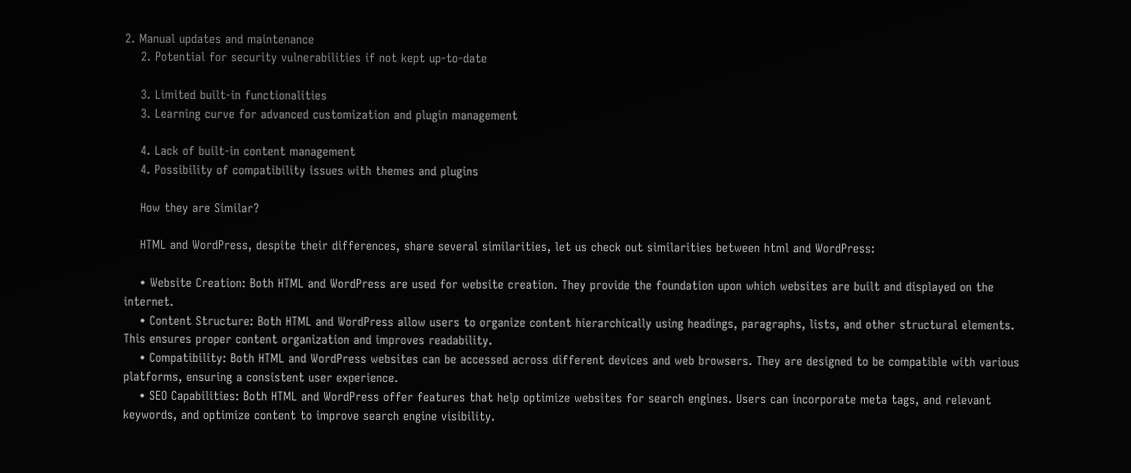2. Manual updates and maintenance
    2. Potential for security vulnerabilities if not kept up-to-date

    3. Limited built-in functionalities
    3. Learning curve for advanced customization and plugin management

    4. Lack of built-in content management
    4. Possibility of compatibility issues with themes and plugins

    How they are Similar?

    HTML and WordPress, despite their differences, share several similarities, let us check out similarities between html and WordPress:

    • Website Creation: Both HTML and WordPress are used for website creation. They provide the foundation upon which websites are built and displayed on the internet.
    • Content Structure: Both HTML and WordPress allow users to organize content hierarchically using headings, paragraphs, lists, and other structural elements. This ensures proper content organization and improves readability.
    • Compatibility: Both HTML and WordPress websites can be accessed across different devices and web browsers. They are designed to be compatible with various platforms, ensuring a consistent user experience.
    • SEO Capabilities: Both HTML and WordPress offer features that help optimize websites for search engines. Users can incorporate meta tags, and relevant keywords, and optimize content to improve search engine visibility.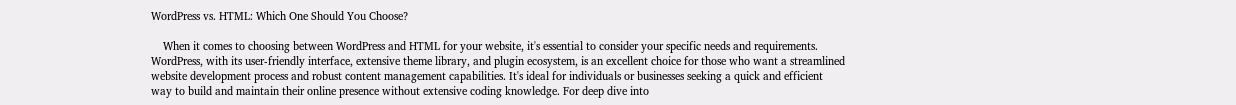WordPress vs. HTML: Which One Should You Choose?

    When it comes to choosing between WordPress and HTML for your website, it's essential to consider your specific needs and requirements. WordPress, with its user-friendly interface, extensive theme library, and plugin ecosystem, is an excellent choice for those who want a streamlined website development process and robust content management capabilities. It's ideal for individuals or businesses seeking a quick and efficient way to build and maintain their online presence without extensive coding knowledge. For deep dive into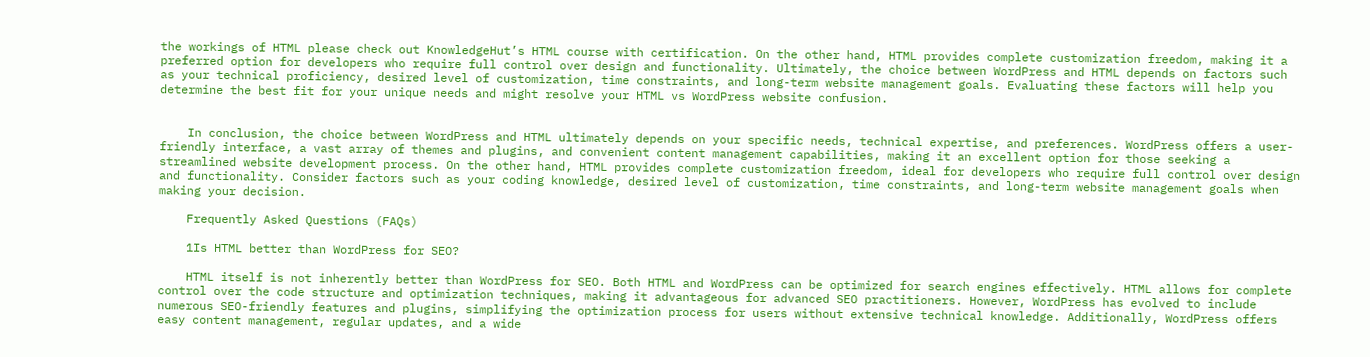the workings of HTML please check out KnowledgeHut’s HTML course with certification. On the other hand, HTML provides complete customization freedom, making it a preferred option for developers who require full control over design and functionality. Ultimately, the choice between WordPress and HTML depends on factors such as your technical proficiency, desired level of customization, time constraints, and long-term website management goals. Evaluating these factors will help you determine the best fit for your unique needs and might resolve your HTML vs WordPress website confusion.


    In conclusion, the choice between WordPress and HTML ultimately depends on your specific needs, technical expertise, and preferences. WordPress offers a user-friendly interface, a vast array of themes and plugins, and convenient content management capabilities, making it an excellent option for those seeking a streamlined website development process. On the other hand, HTML provides complete customization freedom, ideal for developers who require full control over design and functionality. Consider factors such as your coding knowledge, desired level of customization, time constraints, and long-term website management goals when making your decision.

    Frequently Asked Questions (FAQs)

    1Is HTML better than WordPress for SEO?

    HTML itself is not inherently better than WordPress for SEO. Both HTML and WordPress can be optimized for search engines effectively. HTML allows for complete control over the code structure and optimization techniques, making it advantageous for advanced SEO practitioners. However, WordPress has evolved to include numerous SEO-friendly features and plugins, simplifying the optimization process for users without extensive technical knowledge. Additionally, WordPress offers easy content management, regular updates, and a wide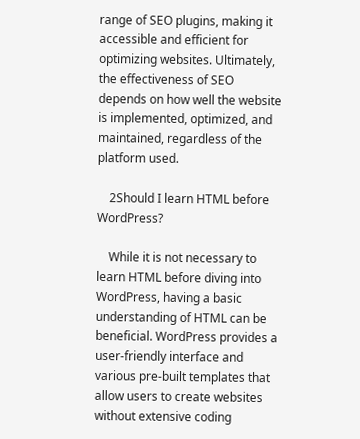range of SEO plugins, making it accessible and efficient for optimizing websites. Ultimately, the effectiveness of SEO depends on how well the website is implemented, optimized, and maintained, regardless of the platform used.

    2Should I learn HTML before WordPress?

    While it is not necessary to learn HTML before diving into WordPress, having a basic understanding of HTML can be beneficial. WordPress provides a user-friendly interface and various pre-built templates that allow users to create websites without extensive coding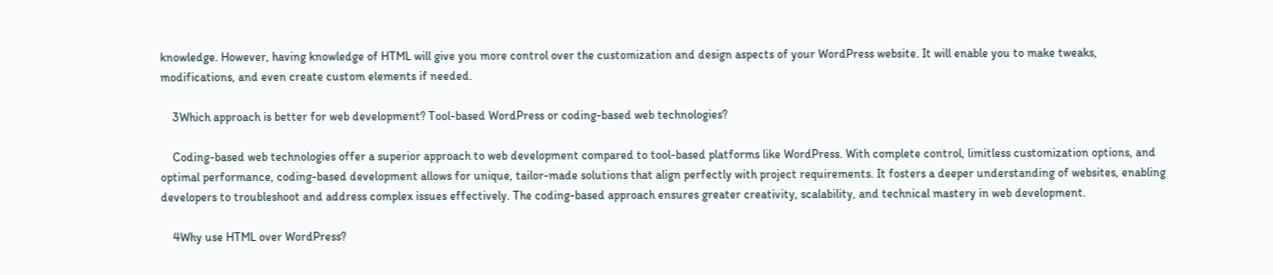knowledge. However, having knowledge of HTML will give you more control over the customization and design aspects of your WordPress website. It will enable you to make tweaks, modifications, and even create custom elements if needed.

    3Which approach is better for web development? Tool-based WordPress or coding-based web technologies?

    Coding-based web technologies offer a superior approach to web development compared to tool-based platforms like WordPress. With complete control, limitless customization options, and optimal performance, coding-based development allows for unique, tailor-made solutions that align perfectly with project requirements. It fosters a deeper understanding of websites, enabling developers to troubleshoot and address complex issues effectively. The coding-based approach ensures greater creativity, scalability, and technical mastery in web development.

    4Why use HTML over WordPress?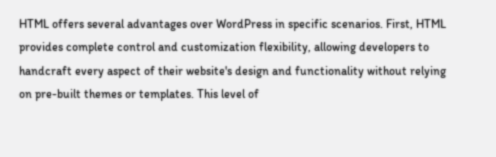HTML offers several advantages over WordPress in specific scenarios. First, HTML provides complete control and customization flexibility, allowing developers to handcraft every aspect of their website's design and functionality without relying on pre-built themes or templates. This level of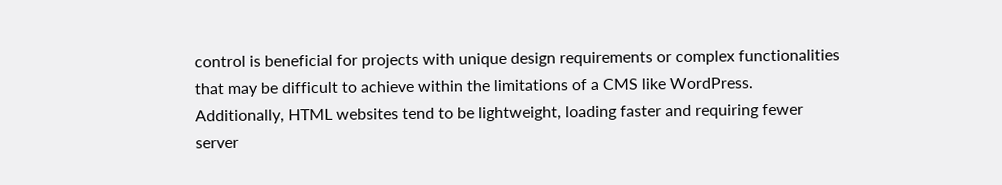control is beneficial for projects with unique design requirements or complex functionalities that may be difficult to achieve within the limitations of a CMS like WordPress. Additionally, HTML websites tend to be lightweight, loading faster and requiring fewer server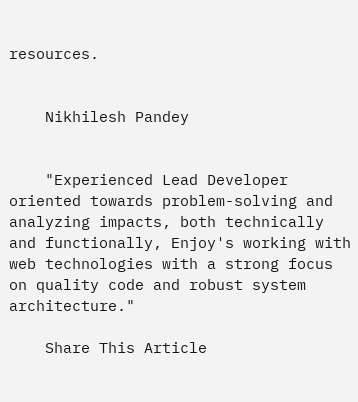resources.


    Nikhilesh Pandey


    "Experienced Lead Developer oriented towards problem-solving and analyzing impacts, both technically and functionally, Enjoy's working with web technologies with a strong focus on quality code and robust system architecture."

    Share This Article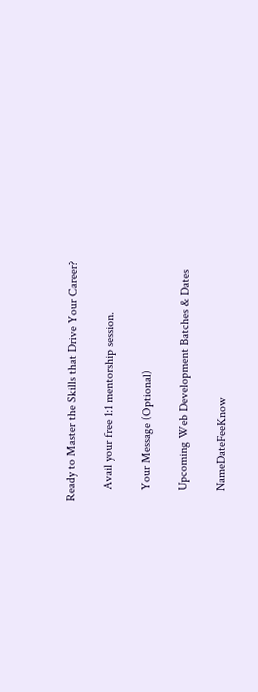Ready to Master the Skills that Drive Your Career?

    Avail your free 1:1 mentorship session.

    Your Message (Optional)

    Upcoming Web Development Batches & Dates

    NameDateFeeKnow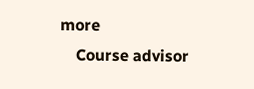more
    Course advisor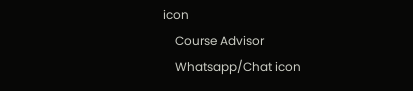icon
    Course Advisor
    Whatsapp/Chat icon